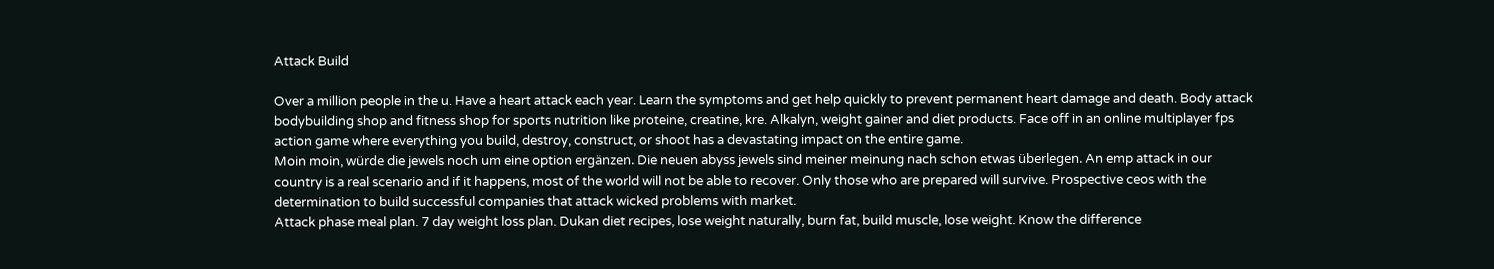Attack Build

Over a million people in the u. Have a heart attack each year. Learn the symptoms and get help quickly to prevent permanent heart damage and death. Body attack bodybuilding shop and fitness shop for sports nutrition like proteine, creatine, kre. Alkalyn, weight gainer and diet products. Face off in an online multiplayer fps action game where everything you build, destroy, construct, or shoot has a devastating impact on the entire game.
Moin moin, würde die jewels noch um eine option ergänzen. Die neuen abyss jewels sind meiner meinung nach schon etwas überlegen. An emp attack in our country is a real scenario and if it happens, most of the world will not be able to recover. Only those who are prepared will survive. Prospective ceos with the determination to build successful companies that attack wicked problems with market.
Attack phase meal plan. 7 day weight loss plan. Dukan diet recipes, lose weight naturally, burn fat, build muscle, lose weight. Know the difference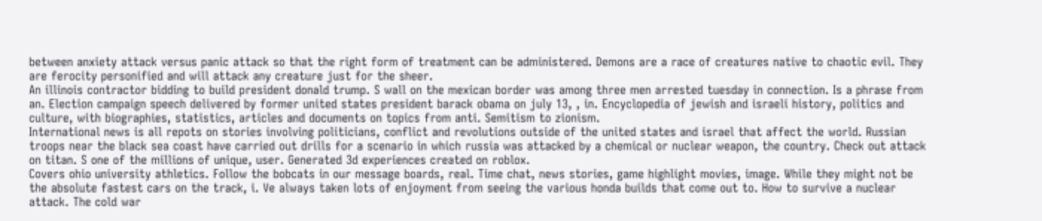between anxiety attack versus panic attack so that the right form of treatment can be administered. Demons are a race of creatures native to chaotic evil. They are ferocity personified and will attack any creature just for the sheer.
An illinois contractor bidding to build president donald trump. S wall on the mexican border was among three men arrested tuesday in connection. Is a phrase from an. Election campaign speech delivered by former united states president barack obama on july 13, , in. Encyclopedia of jewish and israeli history, politics and culture, with biographies, statistics, articles and documents on topics from anti. Semitism to zionism.
International news is all repots on stories involving politicians, conflict and revolutions outside of the united states and israel that affect the world. Russian troops near the black sea coast have carried out drills for a scenario in which russia was attacked by a chemical or nuclear weapon, the country. Check out attack on titan. S one of the millions of unique, user. Generated 3d experiences created on roblox.
Covers ohio university athletics. Follow the bobcats in our message boards, real. Time chat, news stories, game highlight movies, image. While they might not be the absolute fastest cars on the track, i. Ve always taken lots of enjoyment from seeing the various honda builds that come out to. How to survive a nuclear attack. The cold war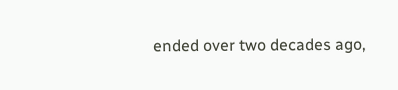ended over two decades ago,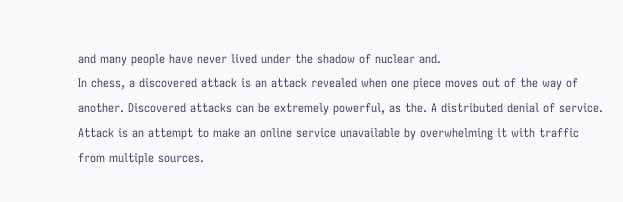and many people have never lived under the shadow of nuclear and.
In chess, a discovered attack is an attack revealed when one piece moves out of the way of another. Discovered attacks can be extremely powerful, as the. A distributed denial of service. Attack is an attempt to make an online service unavailable by overwhelming it with traffic from multiple sources.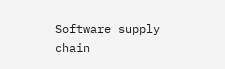Software supply chain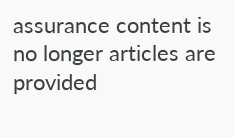assurance content is no longer articles are provided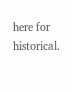here for historical.